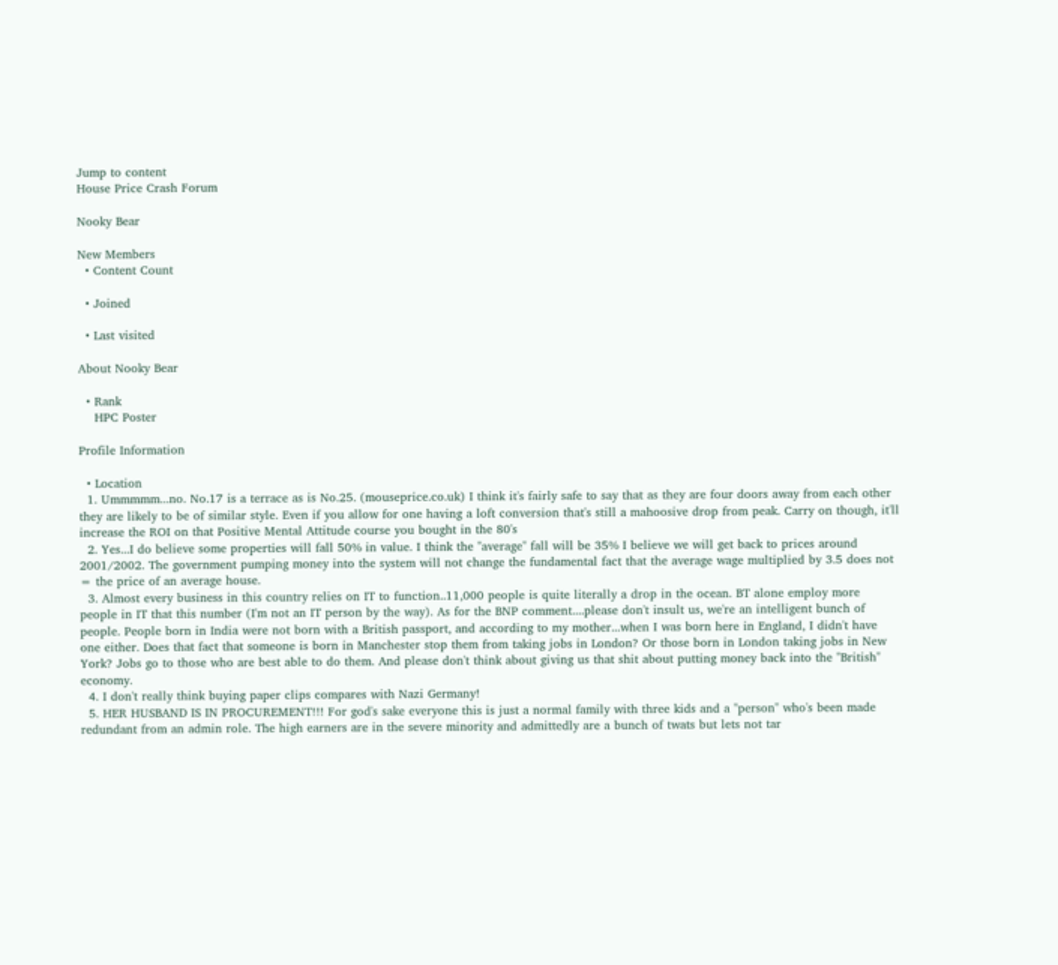Jump to content
House Price Crash Forum

Nooky Bear

New Members
  • Content Count

  • Joined

  • Last visited

About Nooky Bear

  • Rank
    HPC Poster

Profile Information

  • Location
  1. Ummmmm...no. No.17 is a terrace as is No.25. (mouseprice.co.uk) I think it's fairly safe to say that as they are four doors away from each other they are likely to be of similar style. Even if you allow for one having a loft conversion that's still a mahoosive drop from peak. Carry on though, it'll increase the ROI on that Positive Mental Attitude course you bought in the 80's
  2. Yes...I do believe some properties will fall 50% in value. I think the "average" fall will be 35% I believe we will get back to prices around 2001/2002. The government pumping money into the system will not change the fundamental fact that the average wage multiplied by 3.5 does not = the price of an average house.
  3. Almost every business in this country relies on IT to function..11,000 people is quite literally a drop in the ocean. BT alone employ more people in IT that this number (I'm not an IT person by the way). As for the BNP comment....please don't insult us, we're an intelligent bunch of people. People born in India were not born with a British passport, and according to my mother...when I was born here in England, I didn't have one either. Does that fact that someone is born in Manchester stop them from taking jobs in London? Or those born in London taking jobs in New York? Jobs go to those who are best able to do them. And please don't think about giving us that shit about putting money back into the "British" economy.
  4. I don't really think buying paper clips compares with Nazi Germany!
  5. HER HUSBAND IS IN PROCUREMENT!!! For god's sake everyone this is just a normal family with three kids and a "person" who's been made redundant from an admin role. The high earners are in the severe minority and admittedly are a bunch of twats but lets not tar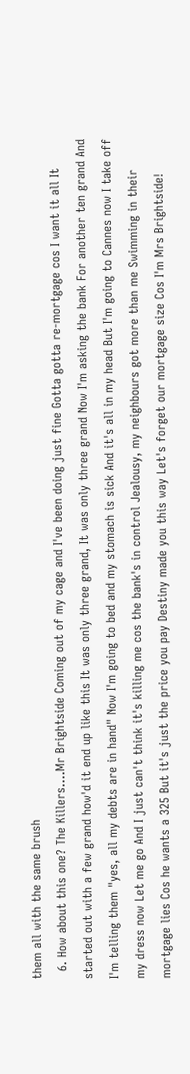them all with the same brush
  6. How about this one? The Killers....Mr Brightside Coming out of my cage and I've been doing just fine Gotta gotta re-mortgage cos I want it all It started out with a few grand how'd it end up like this It was only three grand, It was only three grand Now I'm asking the bank For another ten grand And I'm telling them "yes, all my debts are in hand" Now I'm going to bed and my stomach is sick And it's all in my head But I'm going to Cannes now I take off my dress now Let me go And I just can't think it's killing me cos the bank's in control Jealousy, my neighbours got more than me Swimming in their mortgage lies Cos he wants a 325 But it's just the price you pay Destiny made you this way Let's forget our mortgage size Cos I'm Mrs Brightside!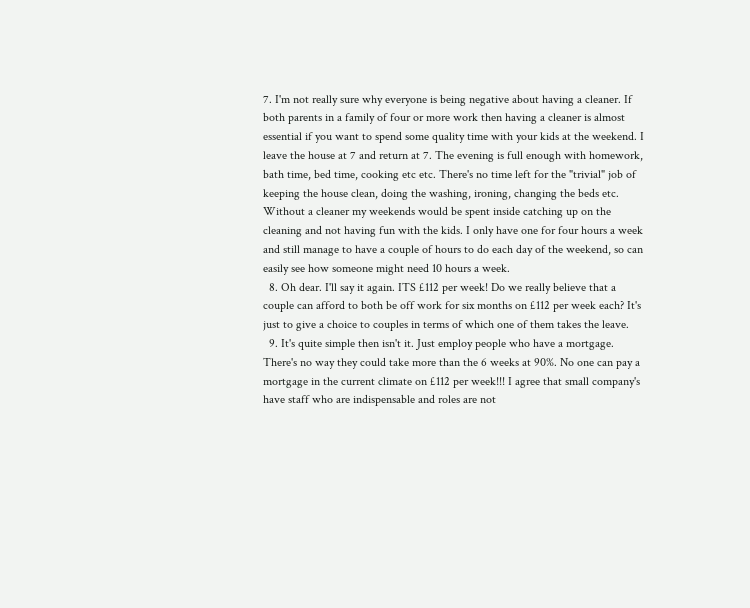7. I'm not really sure why everyone is being negative about having a cleaner. If both parents in a family of four or more work then having a cleaner is almost essential if you want to spend some quality time with your kids at the weekend. I leave the house at 7 and return at 7. The evening is full enough with homework, bath time, bed time, cooking etc etc. There's no time left for the "trivial" job of keeping the house clean, doing the washing, ironing, changing the beds etc. Without a cleaner my weekends would be spent inside catching up on the cleaning and not having fun with the kids. I only have one for four hours a week and still manage to have a couple of hours to do each day of the weekend, so can easily see how someone might need 10 hours a week.
  8. Oh dear. I'll say it again. ITS £112 per week! Do we really believe that a couple can afford to both be off work for six months on £112 per week each? It's just to give a choice to couples in terms of which one of them takes the leave.
  9. It's quite simple then isn't it. Just employ people who have a mortgage. There's no way they could take more than the 6 weeks at 90%. No one can pay a mortgage in the current climate on £112 per week!!! I agree that small company's have staff who are indispensable and roles are not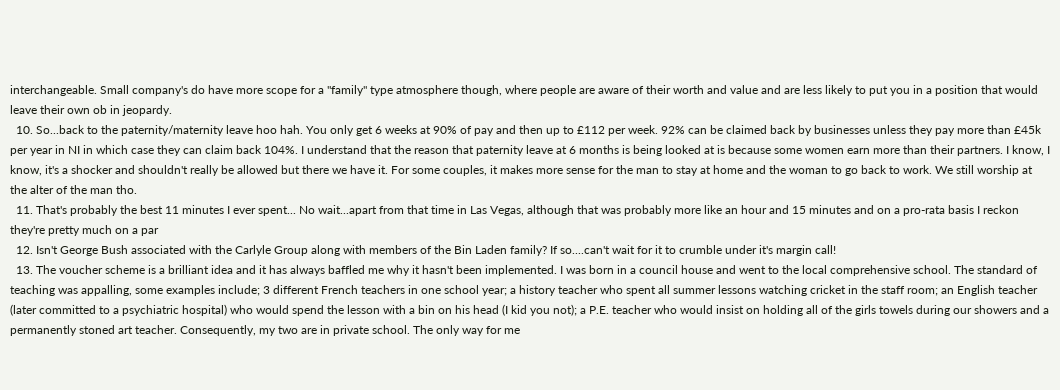interchangeable. Small company's do have more scope for a "family" type atmosphere though, where people are aware of their worth and value and are less likely to put you in a position that would leave their own ob in jeopardy.
  10. So...back to the paternity/maternity leave hoo hah. You only get 6 weeks at 90% of pay and then up to £112 per week. 92% can be claimed back by businesses unless they pay more than £45k per year in NI in which case they can claim back 104%. I understand that the reason that paternity leave at 6 months is being looked at is because some women earn more than their partners. I know, I know, it's a shocker and shouldn't really be allowed but there we have it. For some couples, it makes more sense for the man to stay at home and the woman to go back to work. We still worship at the alter of the man tho.
  11. That's probably the best 11 minutes I ever spent... No wait...apart from that time in Las Vegas, although that was probably more like an hour and 15 minutes and on a pro-rata basis I reckon they're pretty much on a par
  12. Isn't George Bush associated with the Carlyle Group along with members of the Bin Laden family? If so....can't wait for it to crumble under it's margin call!
  13. The voucher scheme is a brilliant idea and it has always baffled me why it hasn't been implemented. I was born in a council house and went to the local comprehensive school. The standard of teaching was appalling, some examples include; 3 different French teachers in one school year; a history teacher who spent all summer lessons watching cricket in the staff room; an English teacher (later committed to a psychiatric hospital) who would spend the lesson with a bin on his head (I kid you not); a P.E. teacher who would insist on holding all of the girls towels during our showers and a permanently stoned art teacher. Consequently, my two are in private school. The only way for me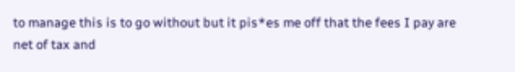to manage this is to go without but it pis*es me off that the fees I pay are net of tax and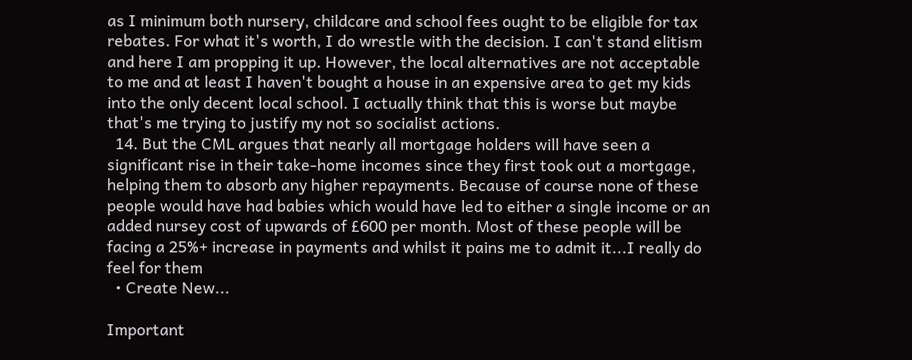as I minimum both nursery, childcare and school fees ought to be eligible for tax rebates. For what it's worth, I do wrestle with the decision. I can't stand elitism and here I am propping it up. However, the local alternatives are not acceptable to me and at least I haven't bought a house in an expensive area to get my kids into the only decent local school. I actually think that this is worse but maybe that's me trying to justify my not so socialist actions.
  14. But the CML argues that nearly all mortgage holders will have seen a significant rise in their take-home incomes since they first took out a mortgage, helping them to absorb any higher repayments. Because of course none of these people would have had babies which would have led to either a single income or an added nursey cost of upwards of £600 per month. Most of these people will be facing a 25%+ increase in payments and whilst it pains me to admit it...I really do feel for them
  • Create New...

Important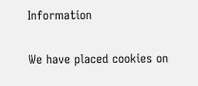Information

We have placed cookies on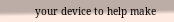your device to help make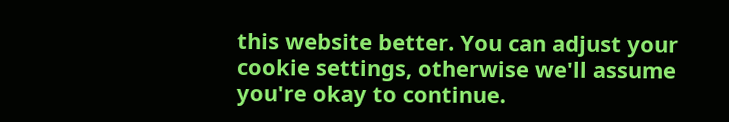this website better. You can adjust your cookie settings, otherwise we'll assume you're okay to continue.